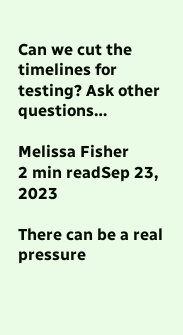Can we cut the timelines for testing? Ask other questions…

Melissa Fisher
2 min readSep 23, 2023

There can be a real pressure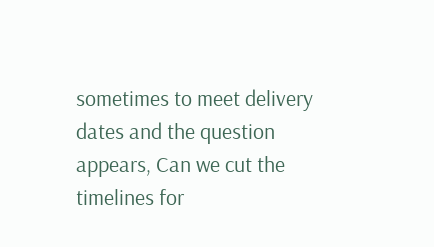sometimes to meet delivery dates and the question appears, Can we cut the timelines for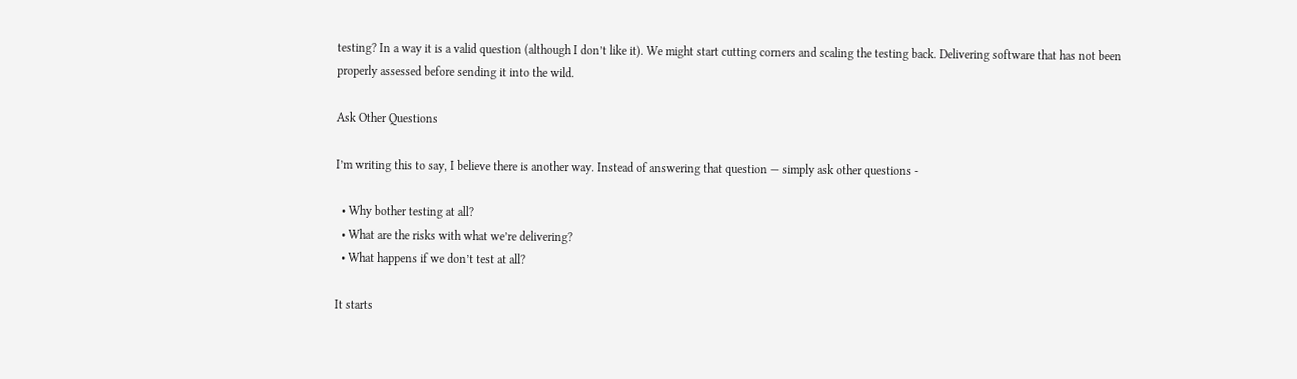testing? In a way it is a valid question (although I don’t like it). We might start cutting corners and scaling the testing back. Delivering software that has not been properly assessed before sending it into the wild.

Ask Other Questions

I’m writing this to say, I believe there is another way. Instead of answering that question — simply ask other questions -

  • Why bother testing at all?
  • What are the risks with what we’re delivering?
  • What happens if we don’t test at all?

It starts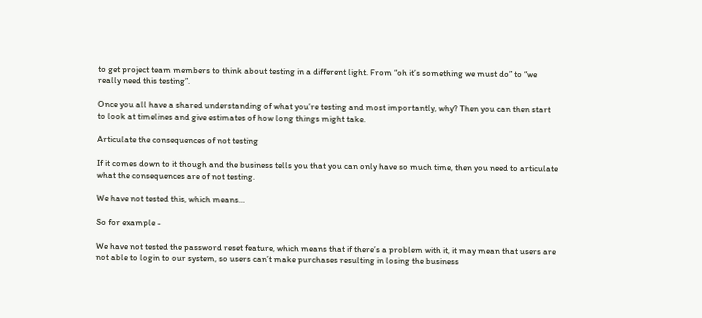to get project team members to think about testing in a different light. From “oh it’s something we must do” to “we really need this testing”.

Once you all have a shared understanding of what you’re testing and most importantly, why? Then you can then start to look at timelines and give estimates of how long things might take.

Articulate the consequences of not testing

If it comes down to it though and the business tells you that you can only have so much time, then you need to articulate what the consequences are of not testing.

We have not tested this, which means…

So for example -

We have not tested the password reset feature, which means that if there’s a problem with it, it may mean that users are not able to login to our system, so users can’t make purchases resulting in losing the business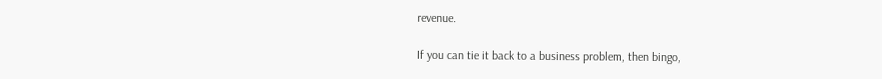revenue.

If you can tie it back to a business problem, then bingo,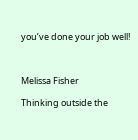you’ve done your job well!



Melissa Fisher

Thinking outside the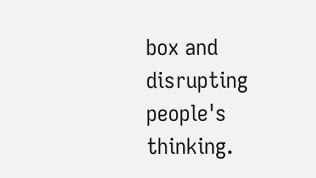box and disrupting people's thinking.